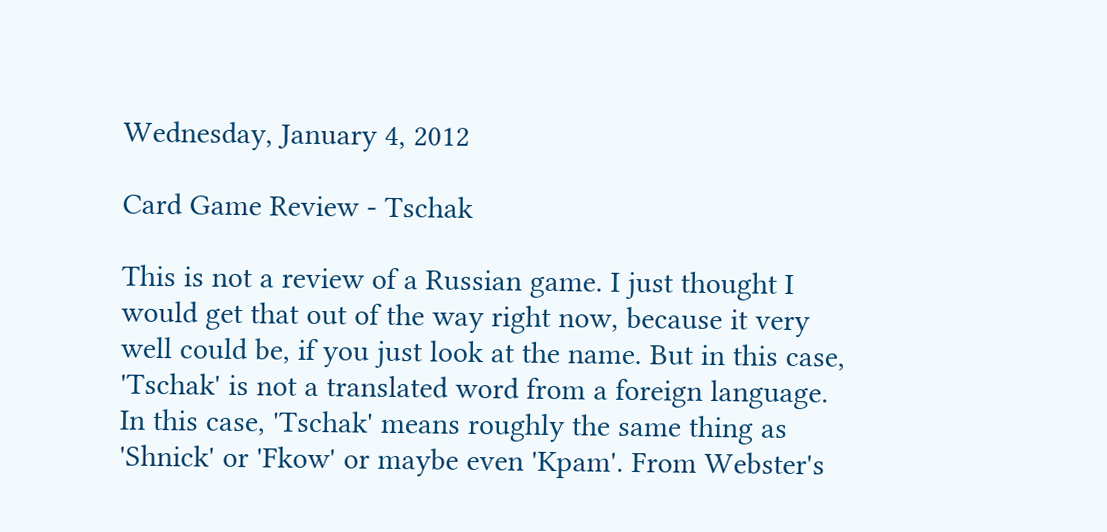Wednesday, January 4, 2012

Card Game Review - Tschak

This is not a review of a Russian game. I just thought I would get that out of the way right now, because it very well could be, if you just look at the name. But in this case, 'Tschak' is not a translated word from a foreign language. In this case, 'Tschak' means roughly the same thing as 'Shnick' or 'Fkow' or maybe even 'Kpam'. From Webster's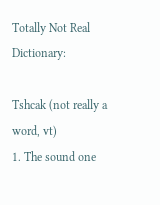Totally Not Real Dictionary:

Tshcak (not really a word, vt)
1. The sound one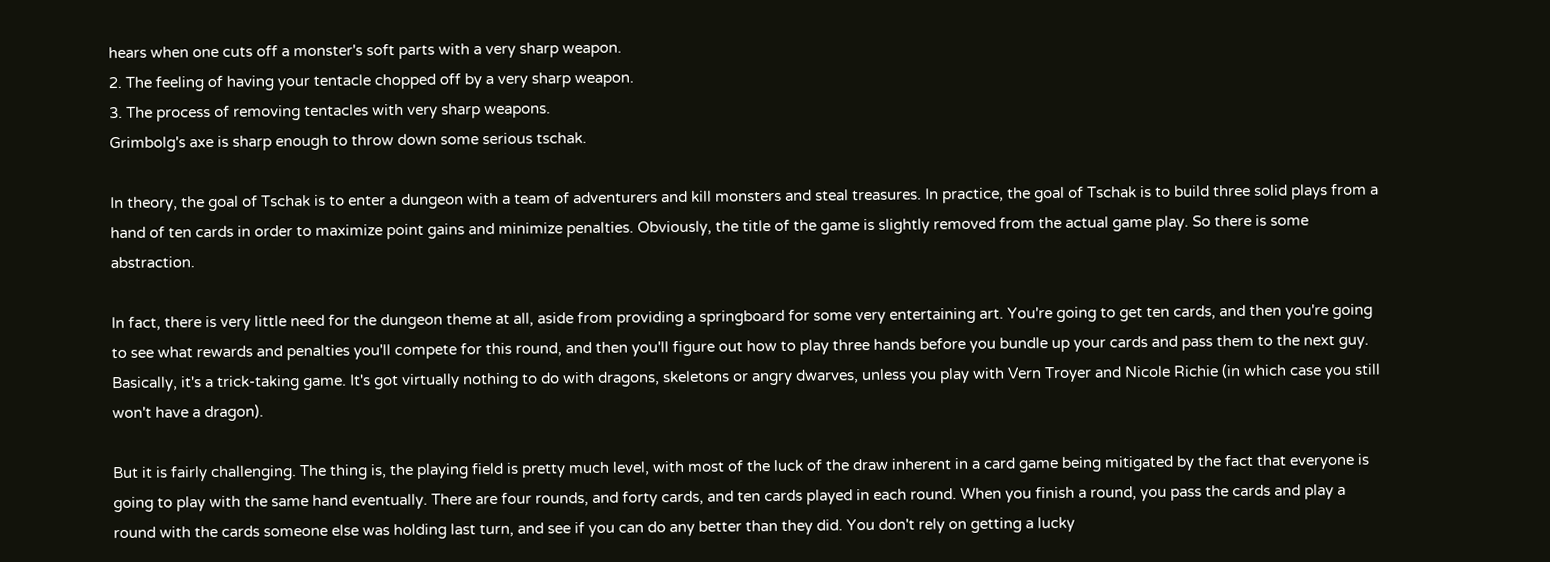hears when one cuts off a monster's soft parts with a very sharp weapon.
2. The feeling of having your tentacle chopped off by a very sharp weapon.
3. The process of removing tentacles with very sharp weapons.
Grimbolg's axe is sharp enough to throw down some serious tschak.

In theory, the goal of Tschak is to enter a dungeon with a team of adventurers and kill monsters and steal treasures. In practice, the goal of Tschak is to build three solid plays from a hand of ten cards in order to maximize point gains and minimize penalties. Obviously, the title of the game is slightly removed from the actual game play. So there is some abstraction.

In fact, there is very little need for the dungeon theme at all, aside from providing a springboard for some very entertaining art. You're going to get ten cards, and then you're going to see what rewards and penalties you'll compete for this round, and then you'll figure out how to play three hands before you bundle up your cards and pass them to the next guy. Basically, it's a trick-taking game. It's got virtually nothing to do with dragons, skeletons or angry dwarves, unless you play with Vern Troyer and Nicole Richie (in which case you still won't have a dragon).

But it is fairly challenging. The thing is, the playing field is pretty much level, with most of the luck of the draw inherent in a card game being mitigated by the fact that everyone is going to play with the same hand eventually. There are four rounds, and forty cards, and ten cards played in each round. When you finish a round, you pass the cards and play a round with the cards someone else was holding last turn, and see if you can do any better than they did. You don't rely on getting a lucky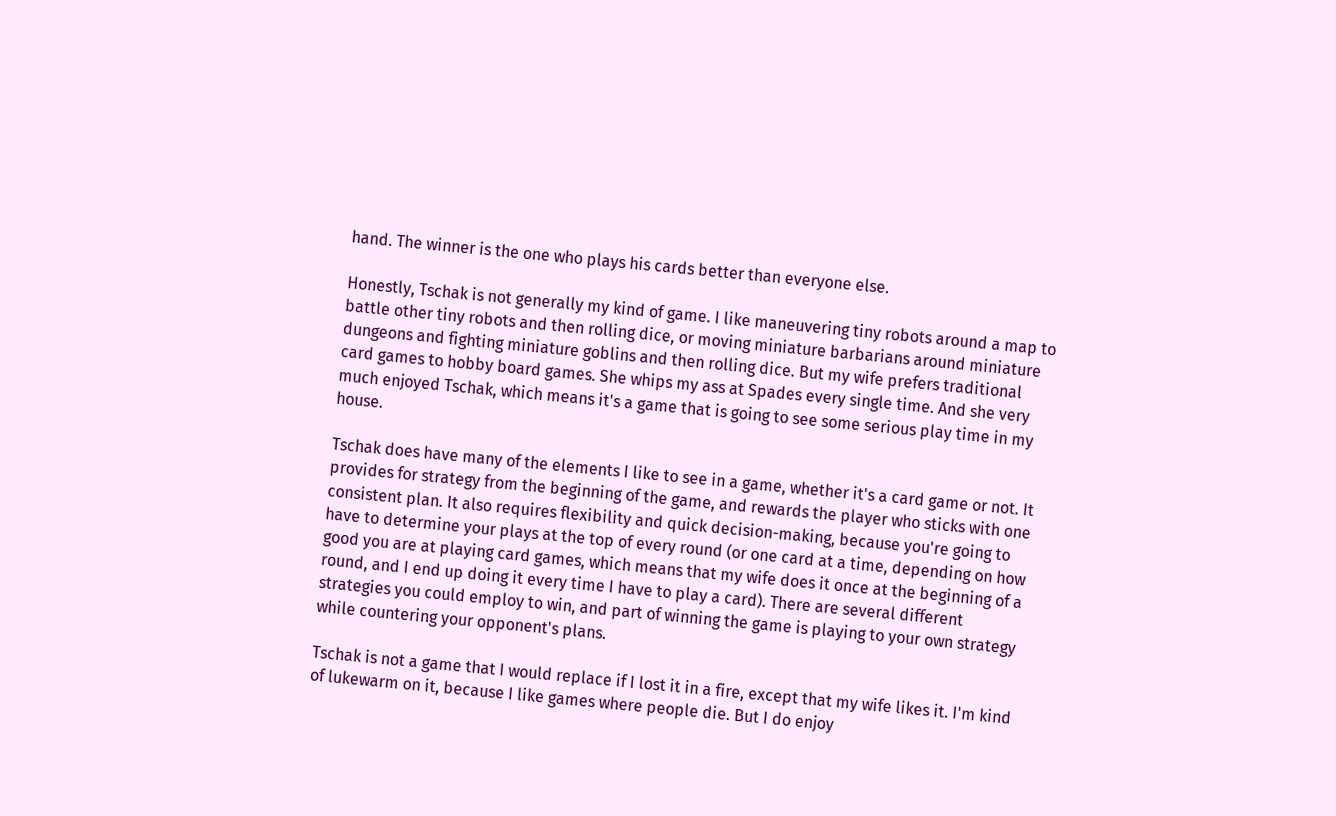hand. The winner is the one who plays his cards better than everyone else.

Honestly, Tschak is not generally my kind of game. I like maneuvering tiny robots around a map to battle other tiny robots and then rolling dice, or moving miniature barbarians around miniature dungeons and fighting miniature goblins and then rolling dice. But my wife prefers traditional card games to hobby board games. She whips my ass at Spades every single time. And she very much enjoyed Tschak, which means it's a game that is going to see some serious play time in my house.

Tschak does have many of the elements I like to see in a game, whether it's a card game or not. It provides for strategy from the beginning of the game, and rewards the player who sticks with one consistent plan. It also requires flexibility and quick decision-making, because you're going to have to determine your plays at the top of every round (or one card at a time, depending on how good you are at playing card games, which means that my wife does it once at the beginning of a round, and I end up doing it every time I have to play a card). There are several different strategies you could employ to win, and part of winning the game is playing to your own strategy while countering your opponent's plans.

Tschak is not a game that I would replace if I lost it in a fire, except that my wife likes it. I'm kind of lukewarm on it, because I like games where people die. But I do enjoy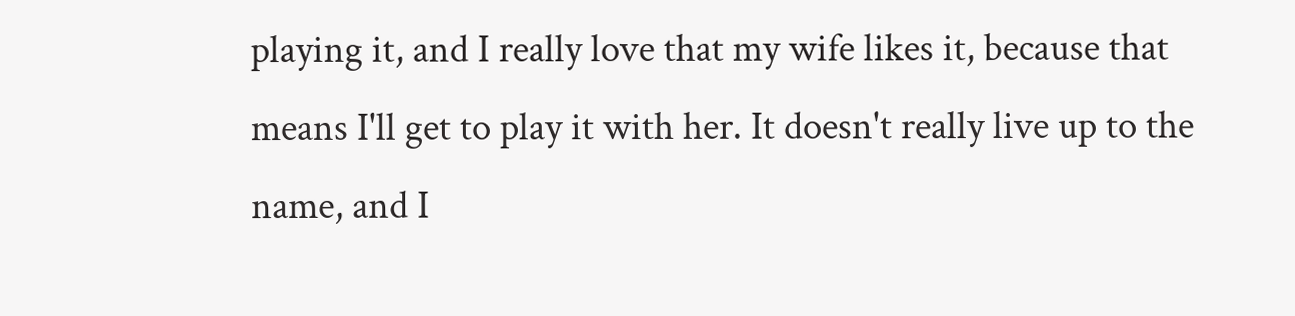playing it, and I really love that my wife likes it, because that means I'll get to play it with her. It doesn't really live up to the name, and I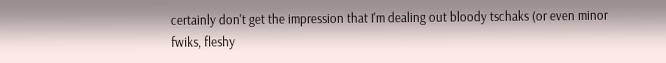certainly don't get the impression that I'm dealing out bloody tschaks (or even minor fwiks, fleshy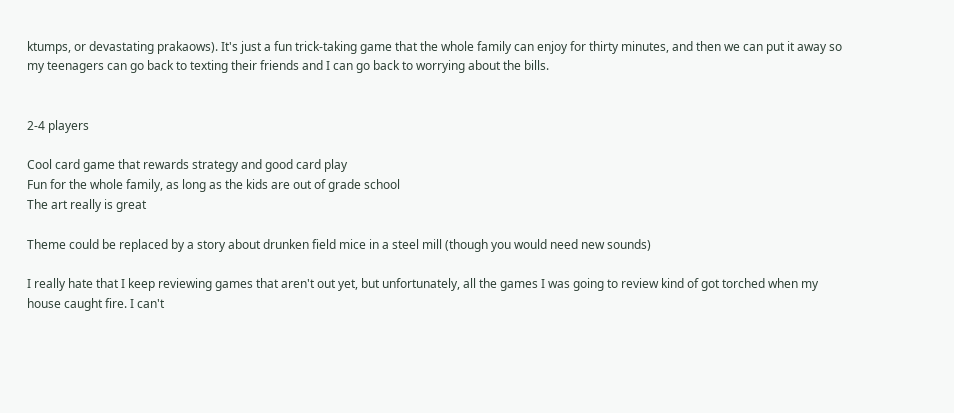ktumps, or devastating prakaows). It's just a fun trick-taking game that the whole family can enjoy for thirty minutes, and then we can put it away so my teenagers can go back to texting their friends and I can go back to worrying about the bills.


2-4 players

Cool card game that rewards strategy and good card play
Fun for the whole family, as long as the kids are out of grade school
The art really is great

Theme could be replaced by a story about drunken field mice in a steel mill (though you would need new sounds)

I really hate that I keep reviewing games that aren't out yet, but unfortunately, all the games I was going to review kind of got torched when my house caught fire. I can't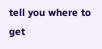tell you where to get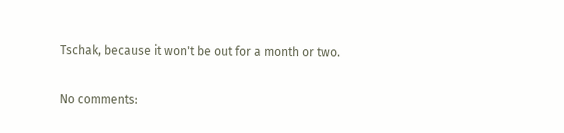Tschak, because it won't be out for a month or two.

No comments: